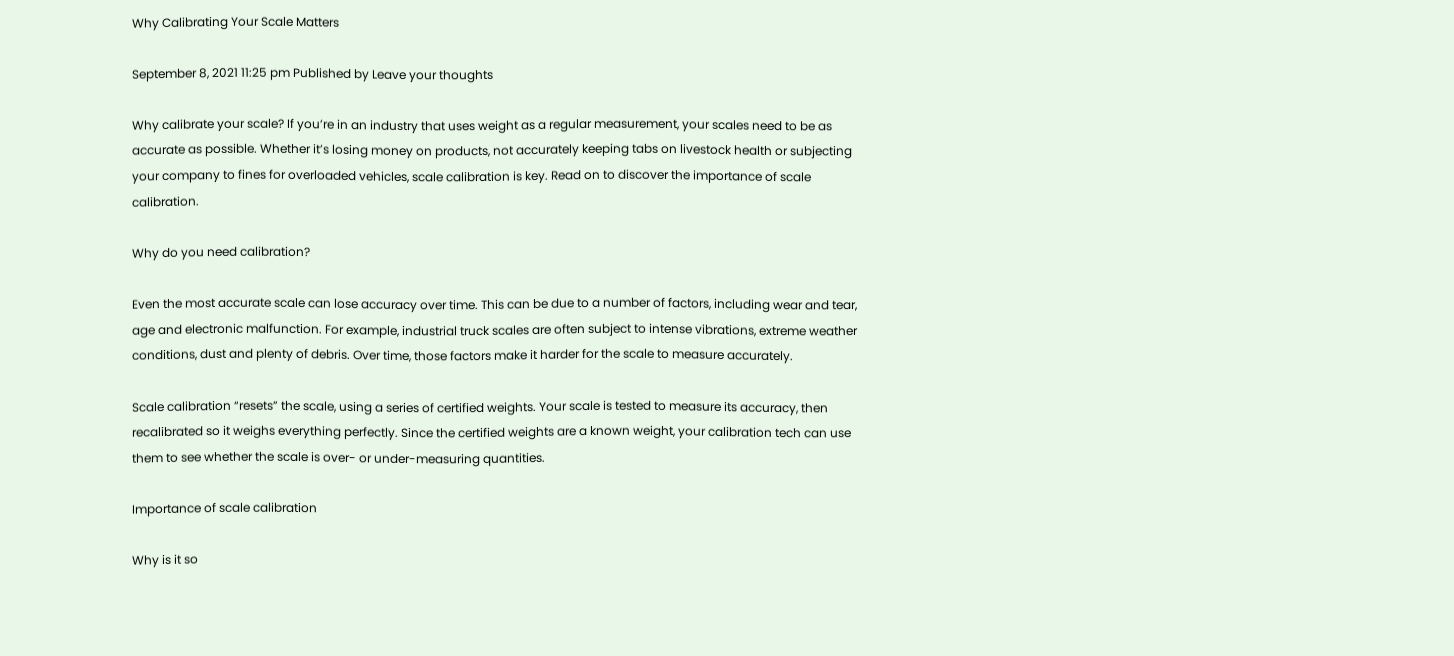Why Calibrating Your Scale Matters

September 8, 2021 11:25 pm Published by Leave your thoughts

Why calibrate your scale? If you’re in an industry that uses weight as a regular measurement, your scales need to be as accurate as possible. Whether it’s losing money on products, not accurately keeping tabs on livestock health or subjecting your company to fines for overloaded vehicles, scale calibration is key. Read on to discover the importance of scale calibration.

Why do you need calibration?

Even the most accurate scale can lose accuracy over time. This can be due to a number of factors, including wear and tear, age and electronic malfunction. For example, industrial truck scales are often subject to intense vibrations, extreme weather conditions, dust and plenty of debris. Over time, those factors make it harder for the scale to measure accurately.

Scale calibration “resets” the scale, using a series of certified weights. Your scale is tested to measure its accuracy, then recalibrated so it weighs everything perfectly. Since the certified weights are a known weight, your calibration tech can use them to see whether the scale is over- or under-measuring quantities.

Importance of scale calibration

Why is it so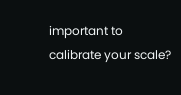important to calibrate your scale?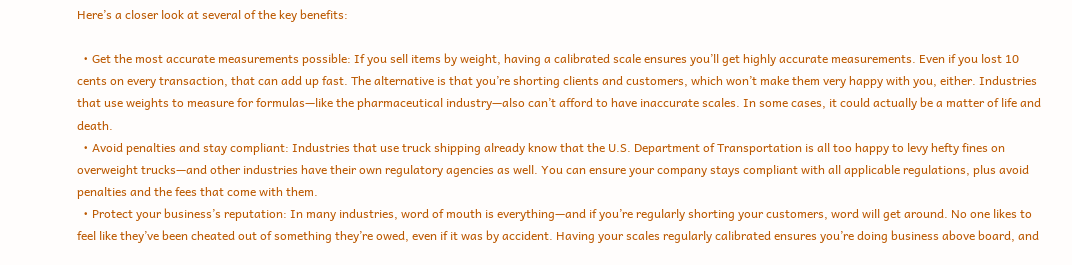Here’s a closer look at several of the key benefits:

  • Get the most accurate measurements possible: If you sell items by weight, having a calibrated scale ensures you’ll get highly accurate measurements. Even if you lost 10 cents on every transaction, that can add up fast. The alternative is that you’re shorting clients and customers, which won’t make them very happy with you, either. Industries that use weights to measure for formulas—like the pharmaceutical industry—also can’t afford to have inaccurate scales. In some cases, it could actually be a matter of life and death.
  • Avoid penalties and stay compliant: Industries that use truck shipping already know that the U.S. Department of Transportation is all too happy to levy hefty fines on overweight trucks—and other industries have their own regulatory agencies as well. You can ensure your company stays compliant with all applicable regulations, plus avoid penalties and the fees that come with them.
  • Protect your business’s reputation: In many industries, word of mouth is everything—and if you’re regularly shorting your customers, word will get around. No one likes to feel like they’ve been cheated out of something they’re owed, even if it was by accident. Having your scales regularly calibrated ensures you’re doing business above board, and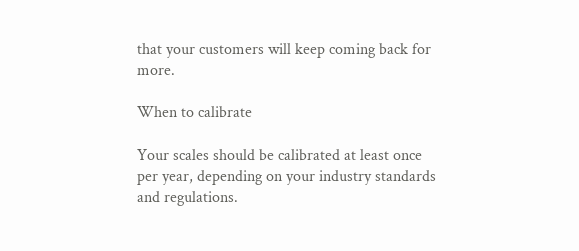that your customers will keep coming back for more.

When to calibrate

Your scales should be calibrated at least once per year, depending on your industry standards and regulations.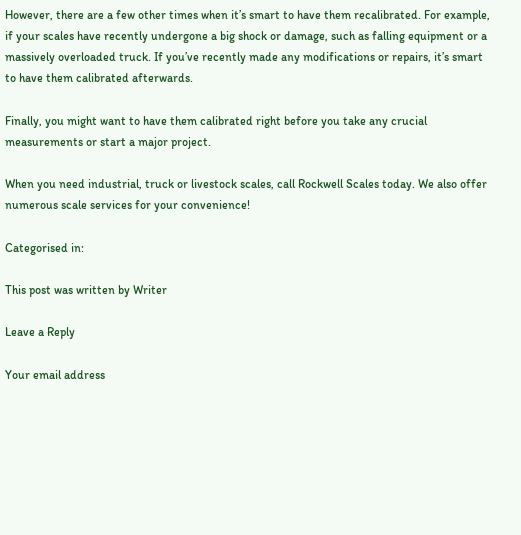However, there are a few other times when it’s smart to have them recalibrated. For example, if your scales have recently undergone a big shock or damage, such as falling equipment or a massively overloaded truck. If you’ve recently made any modifications or repairs, it’s smart to have them calibrated afterwards.

Finally, you might want to have them calibrated right before you take any crucial measurements or start a major project.

When you need industrial, truck or livestock scales, call Rockwell Scales today. We also offer numerous scale services for your convenience!

Categorised in:

This post was written by Writer

Leave a Reply

Your email address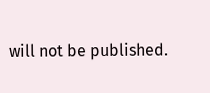will not be published.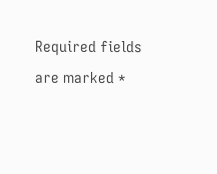Required fields are marked *